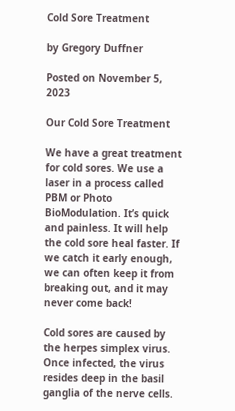Cold Sore Treatment

by Gregory Duffner

Posted on November 5, 2023

Our Cold Sore Treatment

We have a great treatment for cold sores. We use a laser in a process called PBM or Photo BioModulation. It’s quick and painless. It will help the cold sore heal faster. If we catch it early enough, we can often keep it from breaking out, and it may never come back!

Cold sores are caused by the herpes simplex virus. Once infected, the virus resides deep in the basil ganglia of the nerve cells.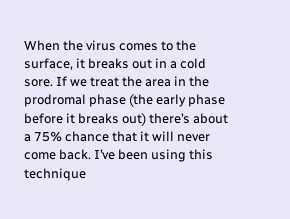When the virus comes to the surface, it breaks out in a cold sore. If we treat the area in the prodromal phase (the early phase before it breaks out) there’s about a 75% chance that it will never come back. I’ve been using this technique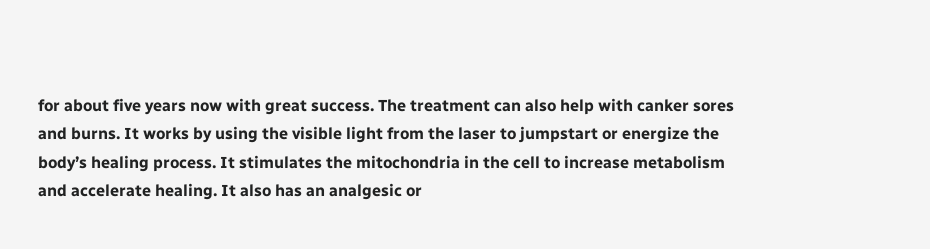for about five years now with great success. The treatment can also help with canker sores and burns. It works by using the visible light from the laser to jumpstart or energize the body’s healing process. It stimulates the mitochondria in the cell to increase metabolism and accelerate healing. It also has an analgesic or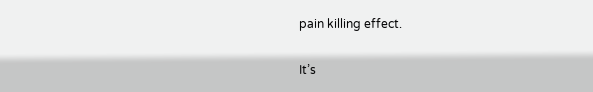pain killing effect.

It’s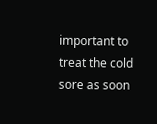important to treat the cold sore as soon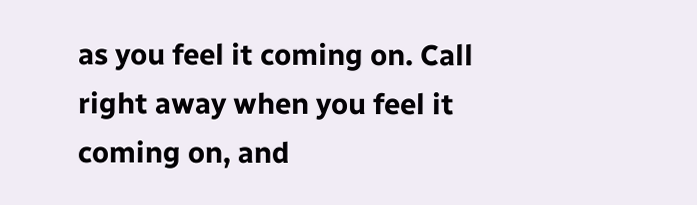as you feel it coming on. Call right away when you feel it coming on, and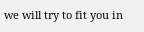we will try to fit you in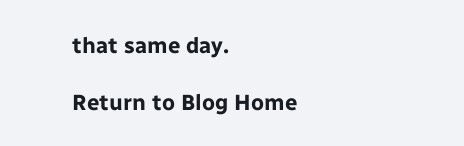that same day.

Return to Blog Home